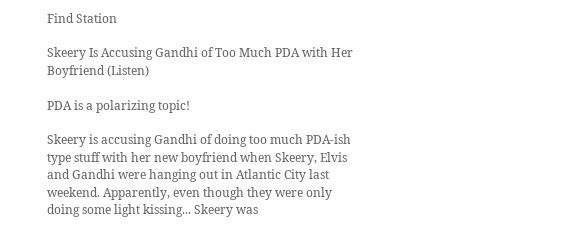Find Station

Skeery Is Accusing Gandhi of Too Much PDA with Her Boyfriend (Listen)

PDA is a polarizing topic!

Skeery is accusing Gandhi of doing too much PDA-ish type stuff with her new boyfriend when Skeery, Elvis and Gandhi were hanging out in Atlantic City last weekend. Apparently, even though they were only doing some light kissing... Skeery was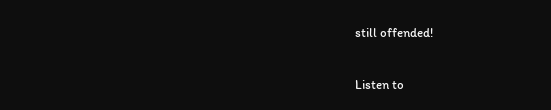still offended!

Listen to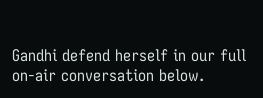Gandhi defend herself in our full on-air conversation below.